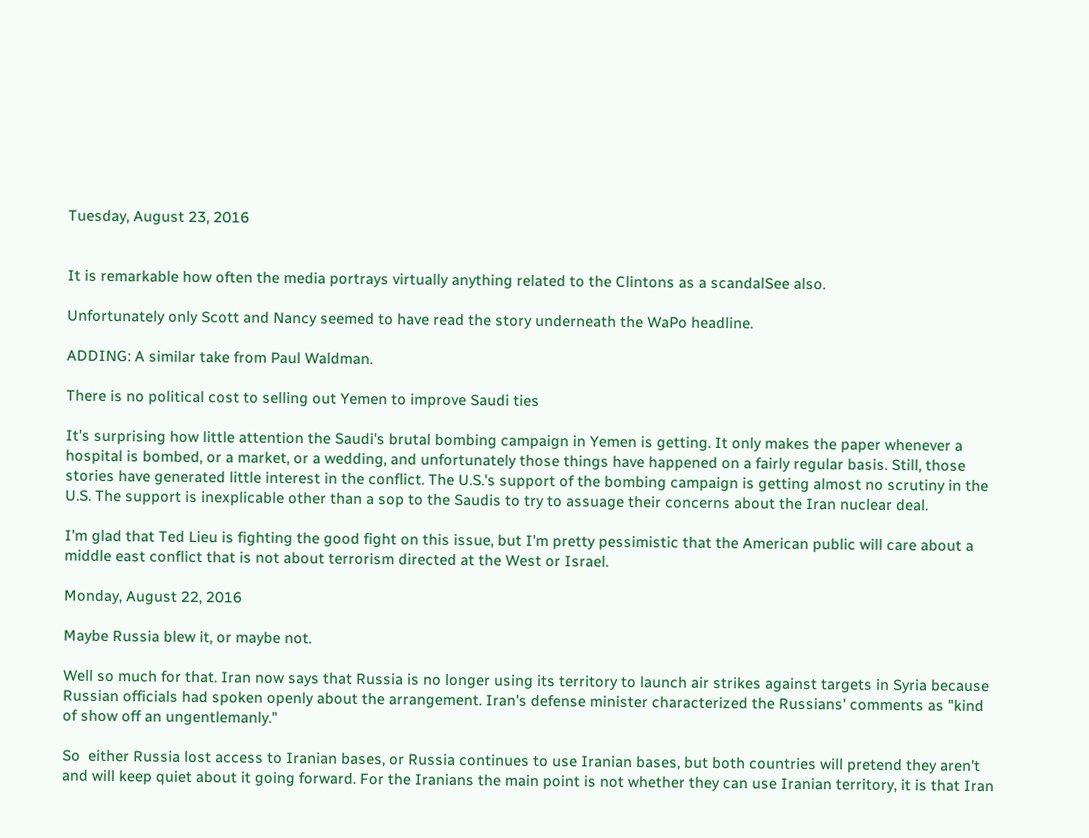Tuesday, August 23, 2016


It is remarkable how often the media portrays virtually anything related to the Clintons as a scandalSee also.

Unfortunately only Scott and Nancy seemed to have read the story underneath the WaPo headline.

ADDING: A similar take from Paul Waldman.

There is no political cost to selling out Yemen to improve Saudi ties

It's surprising how little attention the Saudi's brutal bombing campaign in Yemen is getting. It only makes the paper whenever a hospital is bombed, or a market, or a wedding, and unfortunately those things have happened on a fairly regular basis. Still, those stories have generated little interest in the conflict. The U.S.'s support of the bombing campaign is getting almost no scrutiny in the U.S. The support is inexplicable other than a sop to the Saudis to try to assuage their concerns about the Iran nuclear deal.

I'm glad that Ted Lieu is fighting the good fight on this issue, but I'm pretty pessimistic that the American public will care about a middle east conflict that is not about terrorism directed at the West or Israel.

Monday, August 22, 2016

Maybe Russia blew it, or maybe not.

Well so much for that. Iran now says that Russia is no longer using its territory to launch air strikes against targets in Syria because Russian officials had spoken openly about the arrangement. Iran's defense minister characterized the Russians' comments as "kind of show off an ungentlemanly."

So  either Russia lost access to Iranian bases, or Russia continues to use Iranian bases, but both countries will pretend they aren't and will keep quiet about it going forward. For the Iranians the main point is not whether they can use Iranian territory, it is that Iran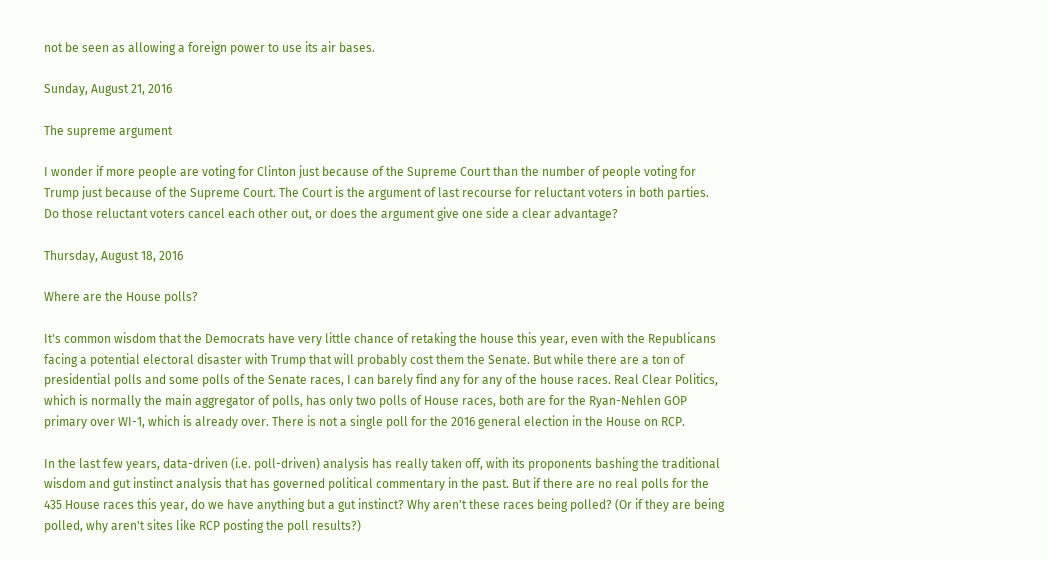not be seen as allowing a foreign power to use its air bases.

Sunday, August 21, 2016

The supreme argument

I wonder if more people are voting for Clinton just because of the Supreme Court than the number of people voting for Trump just because of the Supreme Court. The Court is the argument of last recourse for reluctant voters in both parties. Do those reluctant voters cancel each other out, or does the argument give one side a clear advantage?

Thursday, August 18, 2016

Where are the House polls?

It's common wisdom that the Democrats have very little chance of retaking the house this year, even with the Republicans facing a potential electoral disaster with Trump that will probably cost them the Senate. But while there are a ton of presidential polls and some polls of the Senate races, I can barely find any for any of the house races. Real Clear Politics, which is normally the main aggregator of polls, has only two polls of House races, both are for the Ryan-Nehlen GOP primary over WI-1, which is already over. There is not a single poll for the 2016 general election in the House on RCP.

In the last few years, data-driven (i.e. poll-driven) analysis has really taken off, with its proponents bashing the traditional wisdom and gut instinct analysis that has governed political commentary in the past. But if there are no real polls for the 435 House races this year, do we have anything but a gut instinct? Why aren't these races being polled? (Or if they are being polled, why aren't sites like RCP posting the poll results?)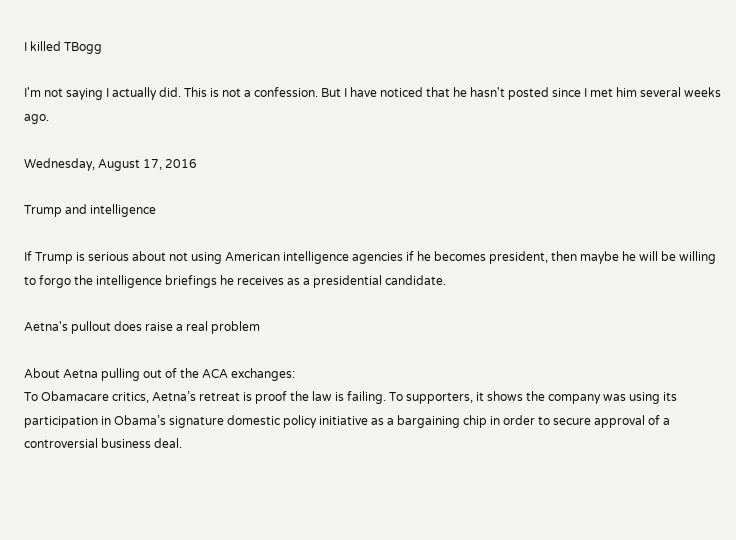I killed TBogg

I'm not saying I actually did. This is not a confession. But I have noticed that he hasn't posted since I met him several weeks ago.

Wednesday, August 17, 2016

Trump and intelligence

If Trump is serious about not using American intelligence agencies if he becomes president, then maybe he will be willing to forgo the intelligence briefings he receives as a presidential candidate.

Aetna's pullout does raise a real problem

About Aetna pulling out of the ACA exchanges:
To Obamacare critics, Aetna’s retreat is proof the law is failing. To supporters, it shows the company was using its participation in Obama’s signature domestic policy initiative as a bargaining chip in order to secure approval of a controversial business deal.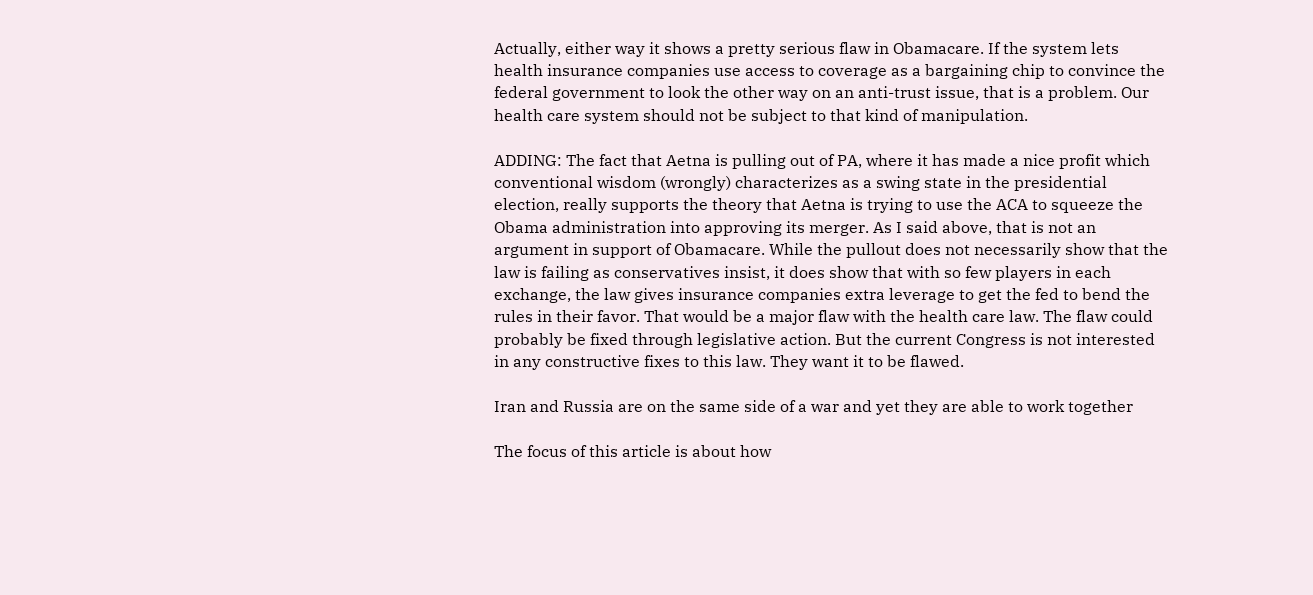Actually, either way it shows a pretty serious flaw in Obamacare. If the system lets health insurance companies use access to coverage as a bargaining chip to convince the federal government to look the other way on an anti-trust issue, that is a problem. Our health care system should not be subject to that kind of manipulation.

ADDING: The fact that Aetna is pulling out of PA, where it has made a nice profit which conventional wisdom (wrongly) characterizes as a swing state in the presidential election, really supports the theory that Aetna is trying to use the ACA to squeeze the Obama administration into approving its merger. As I said above, that is not an argument in support of Obamacare. While the pullout does not necessarily show that the law is failing as conservatives insist, it does show that with so few players in each exchange, the law gives insurance companies extra leverage to get the fed to bend the rules in their favor. That would be a major flaw with the health care law. The flaw could probably be fixed through legislative action. But the current Congress is not interested in any constructive fixes to this law. They want it to be flawed.

Iran and Russia are on the same side of a war and yet they are able to work together

The focus of this article is about how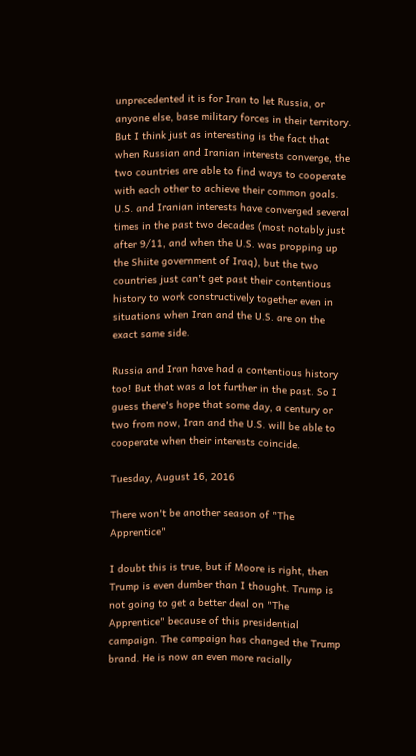unprecedented it is for Iran to let Russia, or anyone else, base military forces in their territory. But I think just as interesting is the fact that when Russian and Iranian interests converge, the two countries are able to find ways to cooperate with each other to achieve their common goals. U.S. and Iranian interests have converged several times in the past two decades (most notably just after 9/11, and when the U.S. was propping up the Shiite government of Iraq), but the two countries just can't get past their contentious history to work constructively together even in situations when Iran and the U.S. are on the exact same side.

Russia and Iran have had a contentious history too! But that was a lot further in the past. So I guess there's hope that some day, a century or two from now, Iran and the U.S. will be able to cooperate when their interests coincide.

Tuesday, August 16, 2016

There won't be another season of "The Apprentice"

I doubt this is true, but if Moore is right, then Trump is even dumber than I thought. Trump is not going to get a better deal on "The Apprentice" because of this presidential campaign. The campaign has changed the Trump brand. He is now an even more racially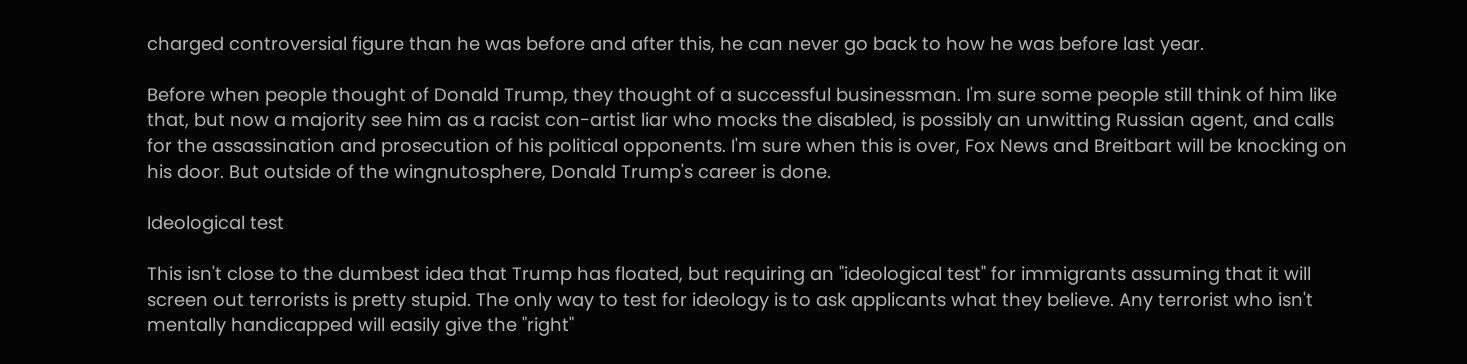charged controversial figure than he was before and after this, he can never go back to how he was before last year.

Before when people thought of Donald Trump, they thought of a successful businessman. I'm sure some people still think of him like that, but now a majority see him as a racist con-artist liar who mocks the disabled, is possibly an unwitting Russian agent, and calls for the assassination and prosecution of his political opponents. I'm sure when this is over, Fox News and Breitbart will be knocking on his door. But outside of the wingnutosphere, Donald Trump's career is done.

Ideological test

This isn't close to the dumbest idea that Trump has floated, but requiring an "ideological test" for immigrants assuming that it will screen out terrorists is pretty stupid. The only way to test for ideology is to ask applicants what they believe. Any terrorist who isn't mentally handicapped will easily give the "right"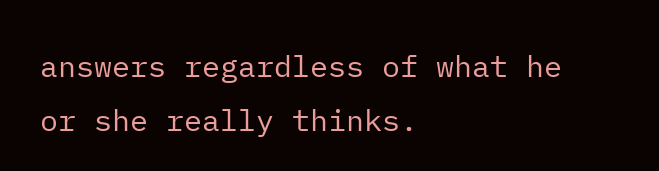answers regardless of what he or she really thinks.